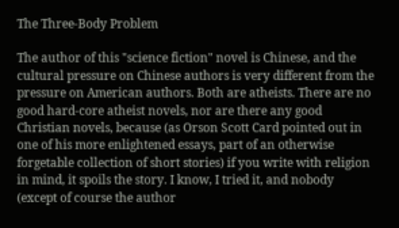The Three-Body Problem

The author of this "science fiction" novel is Chinese, and the cultural pressure on Chinese authors is very different from the pressure on American authors. Both are atheists. There are no good hard-core atheist novels, nor are there any good Christian novels, because (as Orson Scott Card pointed out in one of his more enlightened essays, part of an otherwise forgetable collection of short stories) if you write with religion in mind, it spoils the story. I know, I tried it, and nobody (except of course the author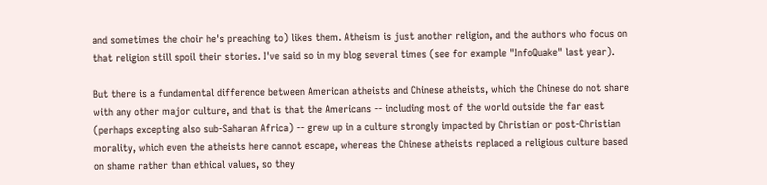and sometimes the choir he's preaching to) likes them. Atheism is just another religion, and the authors who focus on that religion still spoil their stories. I've said so in my blog several times (see for example "InfoQuake" last year).

But there is a fundamental difference between American atheists and Chinese atheists, which the Chinese do not share with any other major culture, and that is that the Americans -- including most of the world outside the far east (perhaps excepting also sub-Saharan Africa) -- grew up in a culture strongly impacted by Christian or post-Christian morality, which even the atheists here cannot escape, whereas the Chinese atheists replaced a religious culture based on shame rather than ethical values, so they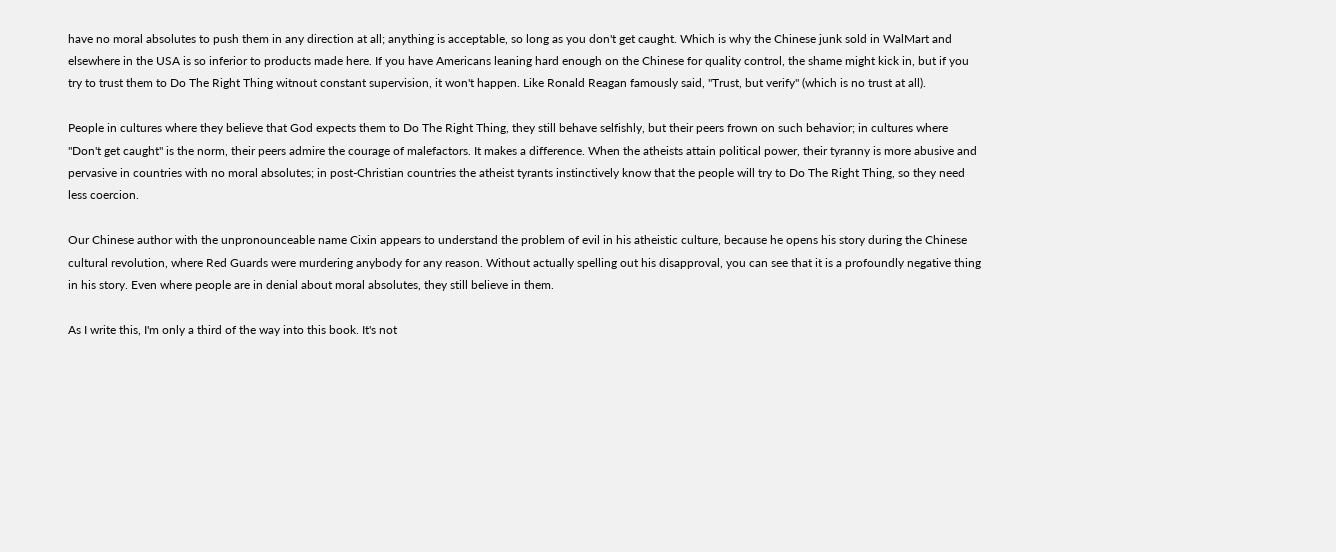have no moral absolutes to push them in any direction at all; anything is acceptable, so long as you don't get caught. Which is why the Chinese junk sold in WalMart and elsewhere in the USA is so inferior to products made here. If you have Americans leaning hard enough on the Chinese for quality control, the shame might kick in, but if you try to trust them to Do The Right Thing witnout constant supervision, it won't happen. Like Ronald Reagan famously said, "Trust, but verify" (which is no trust at all).

People in cultures where they believe that God expects them to Do The Right Thing, they still behave selfishly, but their peers frown on such behavior; in cultures where "Don't get caught" is the norm, their peers admire the courage of malefactors. It makes a difference. When the atheists attain political power, their tyranny is more abusive and pervasive in countries with no moral absolutes; in post-Christian countries the atheist tyrants instinctively know that the people will try to Do The Right Thing, so they need less coercion.

Our Chinese author with the unpronounceable name Cixin appears to understand the problem of evil in his atheistic culture, because he opens his story during the Chinese cultural revolution, where Red Guards were murdering anybody for any reason. Without actually spelling out his disapproval, you can see that it is a profoundly negative thing in his story. Even where people are in denial about moral absolutes, they still believe in them.

As I write this, I'm only a third of the way into this book. It's not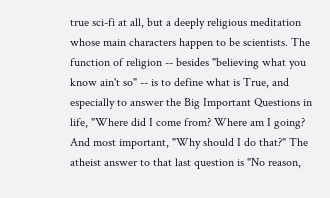true sci-fi at all, but a deeply religious meditation whose main characters happen to be scientists. The function of religion -- besides "believing what you know ain't so" -- is to define what is True, and especially to answer the Big Important Questions in life, "Where did I come from? Where am I going? And most important, "Why should I do that?" The atheist answer to that last question is "No reason,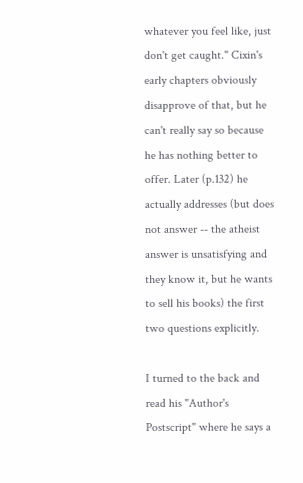whatever you feel like, just don't get caught." Cixin's early chapters obviously disapprove of that, but he can't really say so because he has nothing better to offer. Later (p.132) he actually addresses (but does not answer -- the atheist answer is unsatisfying and they know it, but he wants to sell his books) the first two questions explicitly.

I turned to the back and read his "Author's Postscript" where he says a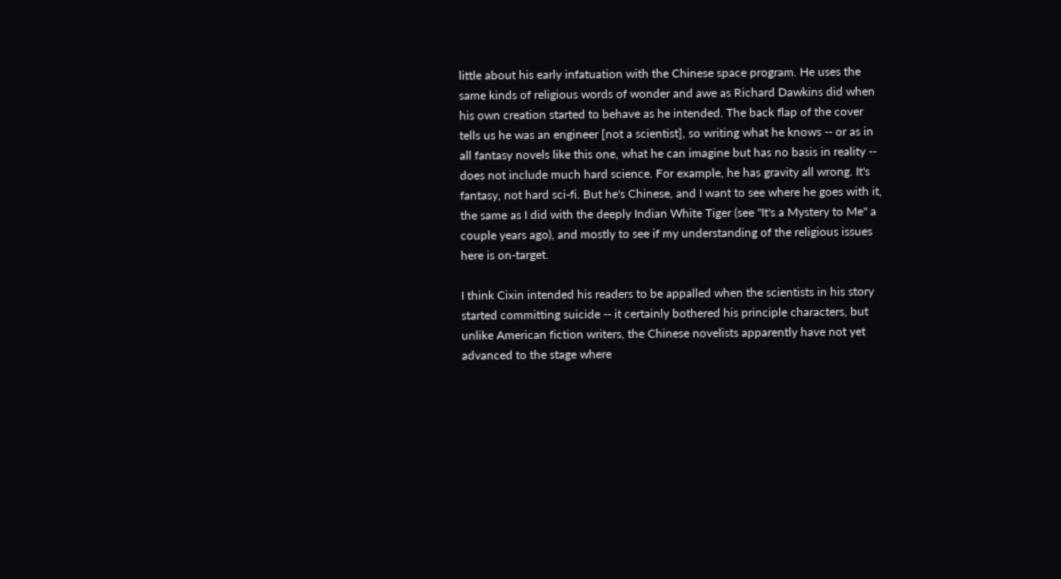little about his early infatuation with the Chinese space program. He uses the same kinds of religious words of wonder and awe as Richard Dawkins did when his own creation started to behave as he intended. The back flap of the cover tells us he was an engineer [not a scientist], so writing what he knows -- or as in all fantasy novels like this one, what he can imagine but has no basis in reality -- does not include much hard science. For example, he has gravity all wrong. It's fantasy, not hard sci-fi. But he's Chinese, and I want to see where he goes with it, the same as I did with the deeply Indian White Tiger (see "It's a Mystery to Me" a couple years ago), and mostly to see if my understanding of the religious issues here is on-target.

I think Cixin intended his readers to be appalled when the scientists in his story started committing suicide -- it certainly bothered his principle characters, but unlike American fiction writers, the Chinese novelists apparently have not yet advanced to the stage where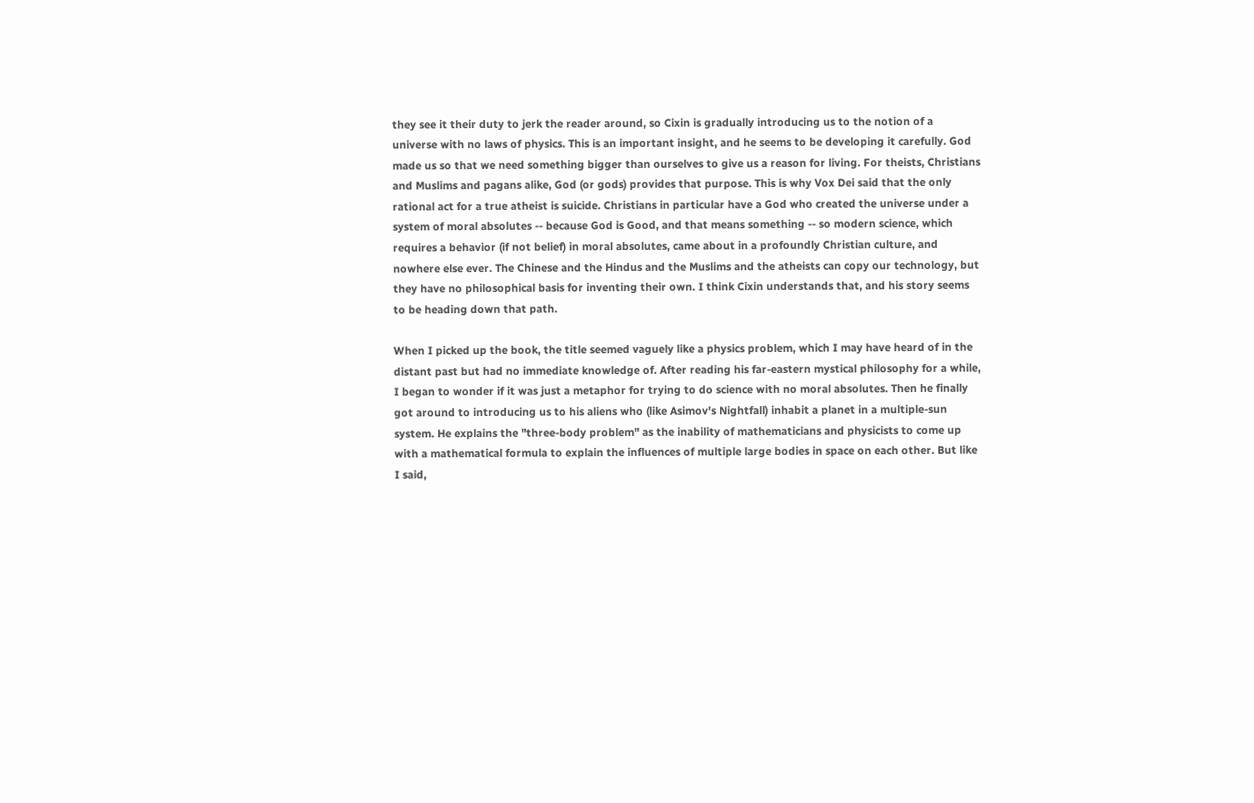they see it their duty to jerk the reader around, so Cixin is gradually introducing us to the notion of a universe with no laws of physics. This is an important insight, and he seems to be developing it carefully. God made us so that we need something bigger than ourselves to give us a reason for living. For theists, Christians and Muslims and pagans alike, God (or gods) provides that purpose. This is why Vox Dei said that the only rational act for a true atheist is suicide. Christians in particular have a God who created the universe under a system of moral absolutes -- because God is Good, and that means something -- so modern science, which requires a behavior (if not belief) in moral absolutes, came about in a profoundly Christian culture, and nowhere else ever. The Chinese and the Hindus and the Muslims and the atheists can copy our technology, but they have no philosophical basis for inventing their own. I think Cixin understands that, and his story seems to be heading down that path.

When I picked up the book, the title seemed vaguely like a physics problem, which I may have heard of in the distant past but had no immediate knowledge of. After reading his far-eastern mystical philosophy for a while, I began to wonder if it was just a metaphor for trying to do science with no moral absolutes. Then he finally got around to introducing us to his aliens who (like Asimov's Nightfall) inhabit a planet in a multiple-sun system. He explains the "three-body problem" as the inability of mathematicians and physicists to come up with a mathematical formula to explain the influences of multiple large bodies in space on each other. But like I said,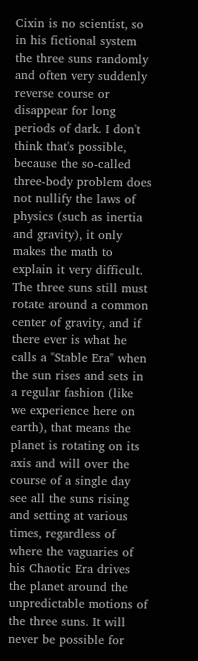Cixin is no scientist, so in his fictional system the three suns randomly and often very suddenly reverse course or disappear for long periods of dark. I don't think that's possible, because the so-called three-body problem does not nullify the laws of physics (such as inertia and gravity), it only makes the math to explain it very difficult. The three suns still must rotate around a common center of gravity, and if there ever is what he calls a "Stable Era" when the sun rises and sets in a regular fashion (like we experience here on earth), that means the planet is rotating on its axis and will over the course of a single day see all the suns rising and setting at various times, regardless of where the vaguaries of his Chaotic Era drives the planet around the unpredictable motions of the three suns. It will never be possible for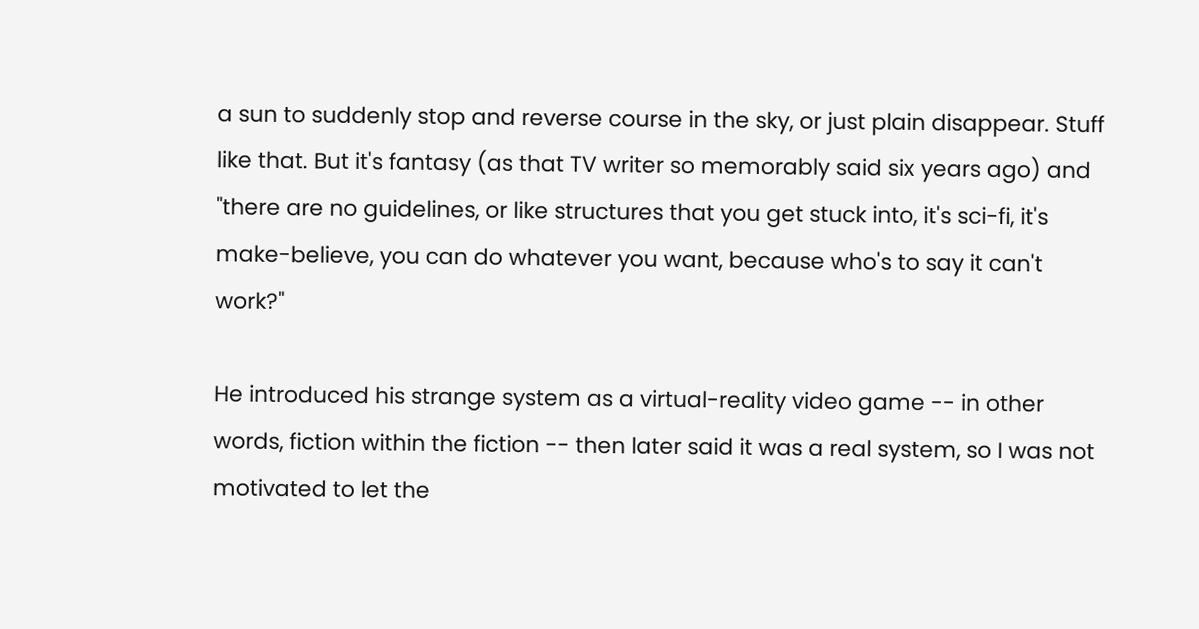a sun to suddenly stop and reverse course in the sky, or just plain disappear. Stuff like that. But it's fantasy (as that TV writer so memorably said six years ago) and "there are no guidelines, or like structures that you get stuck into, it's sci-fi, it's make-believe, you can do whatever you want, because who's to say it can't work?"

He introduced his strange system as a virtual-reality video game -- in other words, fiction within the fiction -- then later said it was a real system, so I was not motivated to let the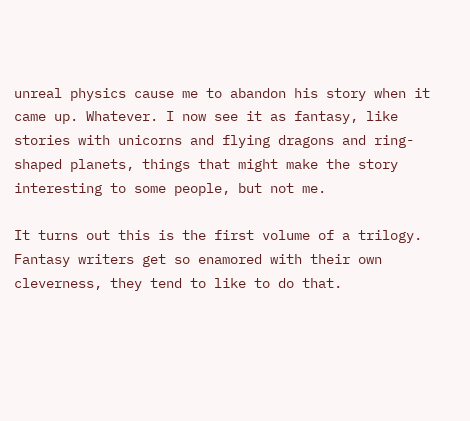unreal physics cause me to abandon his story when it came up. Whatever. I now see it as fantasy, like stories with unicorns and flying dragons and ring-shaped planets, things that might make the story interesting to some people, but not me.

It turns out this is the first volume of a trilogy. Fantasy writers get so enamored with their own cleverness, they tend to like to do that.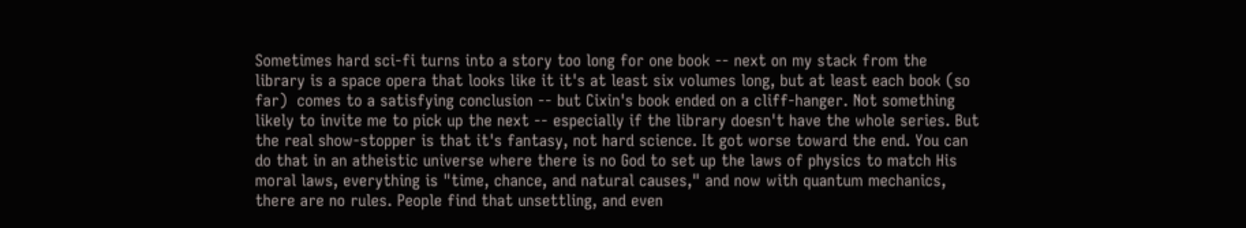Sometimes hard sci-fi turns into a story too long for one book -- next on my stack from the library is a space opera that looks like it it's at least six volumes long, but at least each book (so far)  comes to a satisfying conclusion -- but Cixin's book ended on a cliff-hanger. Not something likely to invite me to pick up the next -- especially if the library doesn't have the whole series. But the real show-stopper is that it's fantasy, not hard science. It got worse toward the end. You can do that in an atheistic universe where there is no God to set up the laws of physics to match His moral laws, everything is "time, chance, and natural causes," and now with quantum mechanics, there are no rules. People find that unsettling, and even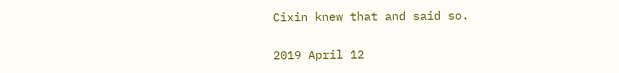Cixin knew that and said so.

2019 April 12